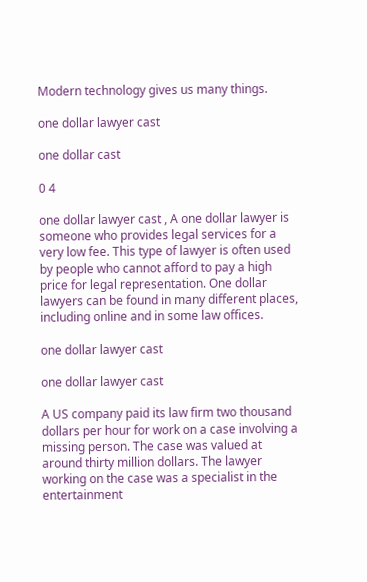Modern technology gives us many things.

one dollar lawyer cast

one dollar cast

0 4

one dollar lawyer cast , A one dollar lawyer is someone who provides legal services for a very low fee. This type of lawyer is often used by people who cannot afford to pay a high price for legal representation. One dollar lawyers can be found in many different places, including online and in some law offices.

one dollar lawyer cast

one dollar lawyer cast

A US company paid its law firm two thousand dollars per hour for work on a case involving a missing person. The case was valued at around thirty million dollars. The lawyer working on the case was a specialist in the entertainment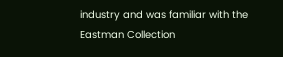industry and was familiar with the Eastman Collection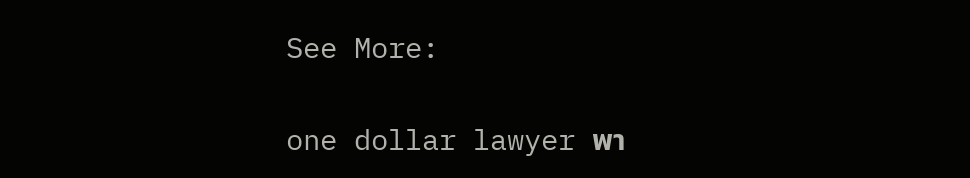See More:

one dollar lawyer พา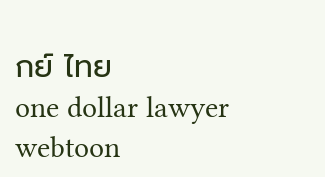กย์ ไทย
one dollar lawyer webtoon